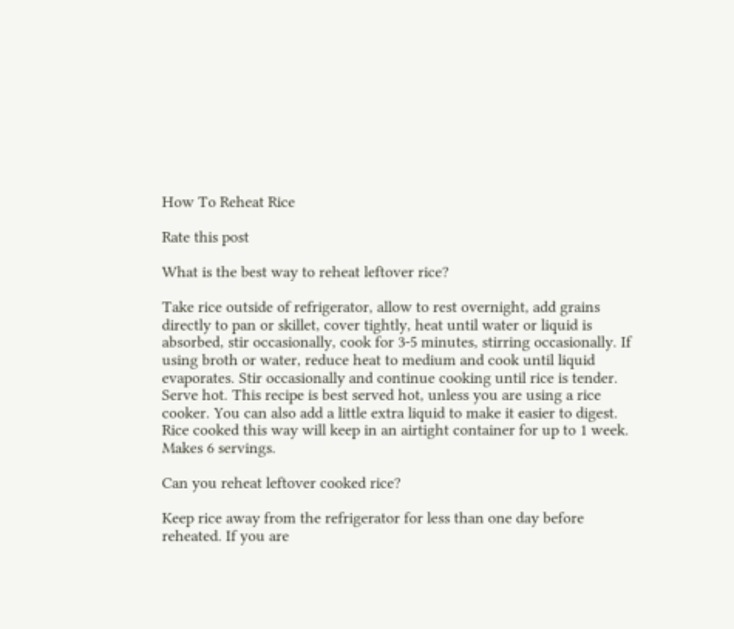How To Reheat Rice

Rate this post

What is the best way to reheat leftover rice?

Take rice outside of refrigerator, allow to rest overnight, add grains directly to pan or skillet, cover tightly, heat until water or liquid is absorbed, stir occasionally, cook for 3-5 minutes, stirring occasionally. If using broth or water, reduce heat to medium and cook until liquid evaporates. Stir occasionally and continue cooking until rice is tender. Serve hot. This recipe is best served hot, unless you are using a rice cooker. You can also add a little extra liquid to make it easier to digest. Rice cooked this way will keep in an airtight container for up to 1 week. Makes 6 servings.

Can you reheat leftover cooked rice?

Keep rice away from the refrigerator for less than one day before reheated. If you are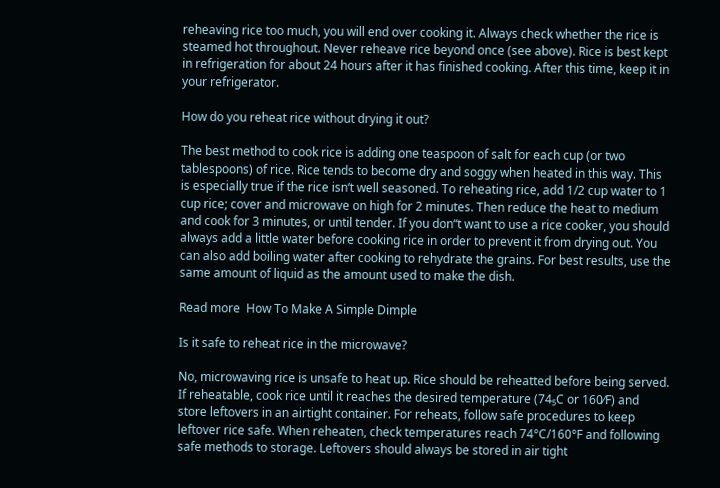reheaving rice too much, you will end over cooking it. Always check whether the rice is steamed hot throughout. Never reheave rice beyond once (see above). Rice is best kept in refrigeration for about 24 hours after it has finished cooking. After this time, keep it in your refrigerator.

How do you reheat rice without drying it out?

The best method to cook rice is adding one teaspoon of salt for each cup (or two tablespoons) of rice. Rice tends to become dry and soggy when heated in this way. This is especially true if the rice isn‘t well seasoned. To reheating rice, add 1/2 cup water to 1 cup rice; cover and microwave on high for 2 minutes. Then reduce the heat to medium and cook for 3 minutes, or until tender. If you don“t want to use a rice cooker, you should always add a little water before cooking rice in order to prevent it from drying out. You can also add boiling water after cooking to rehydrate the grains. For best results, use the same amount of liquid as the amount used to make the dish.

Read more  How To Make A Simple Dimple

Is it safe to reheat rice in the microwave?

No, microwaving rice is unsafe to heat up. Rice should be reheatted before being served. If reheatable, cook rice until it reaches the desired temperature (74₅C or 160⁄F) and store leftovers in an airtight container. For reheats, follow safe procedures to keep leftover rice safe. When reheaten, check temperatures reach 74°C/160°F and following safe methods to storage. Leftovers should always be stored in air tight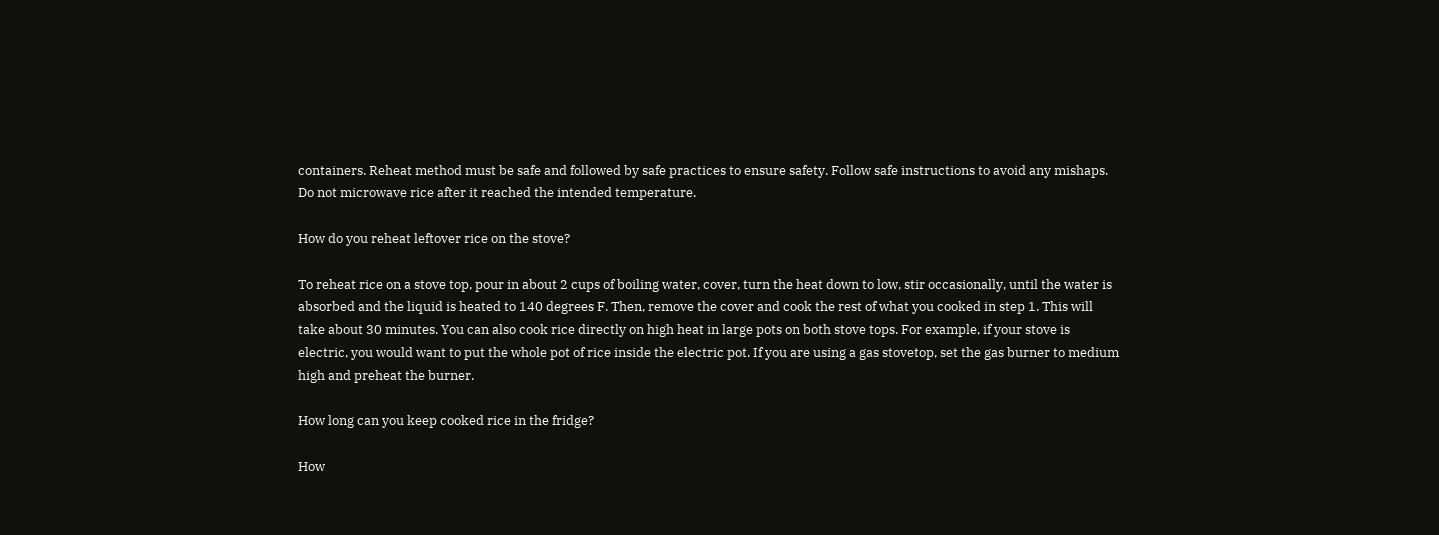containers. Reheat method must be safe and followed by safe practices to ensure safety. Follow safe instructions to avoid any mishaps. Do not microwave rice after it reached the intended temperature.

How do you reheat leftover rice on the stove?

To reheat rice on a stove top, pour in about 2 cups of boiling water, cover, turn the heat down to low, stir occasionally, until the water is absorbed and the liquid is heated to 140 degrees F. Then, remove the cover and cook the rest of what you cooked in step 1. This will take about 30 minutes. You can also cook rice directly on high heat in large pots on both stove tops. For example, if your stove is electric, you would want to put the whole pot of rice inside the electric pot. If you are using a gas stovetop, set the gas burner to medium high and preheat the burner.

How long can you keep cooked rice in the fridge?

How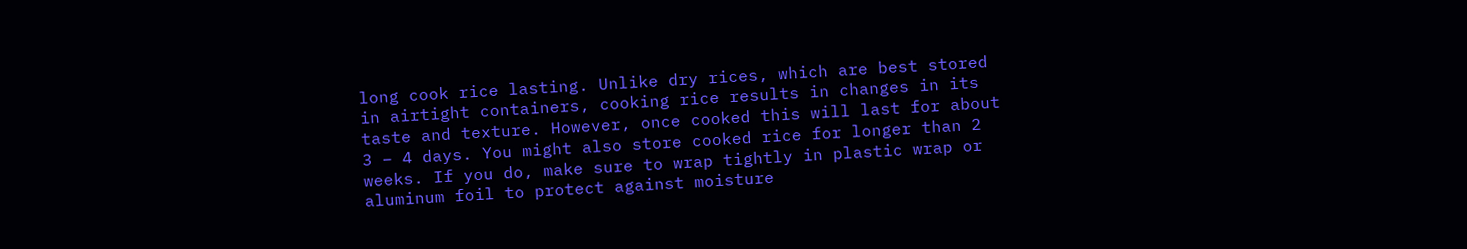long cook rice lasting. Unlike dry rices, which are best stored in airtight containers, cooking rice results in changes in its taste and texture. However, once cooked this will last for about 3 – 4 days. You might also store cooked rice for longer than 2 weeks. If you do, make sure to wrap tightly in plastic wrap or aluminum foil to protect against moisture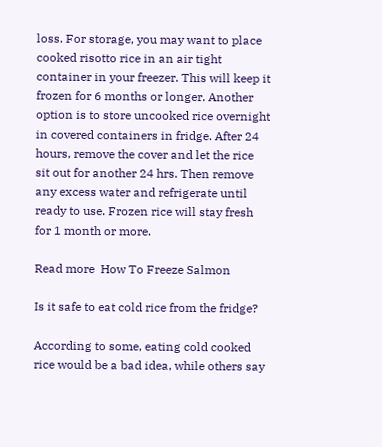loss. For storage, you may want to place cooked risotto rice in an air tight container in your freezer. This will keep it frozen for 6 months or longer. Another option is to store uncooked rice overnight in covered containers in fridge. After 24 hours, remove the cover and let the rice sit out for another 24 hrs. Then remove any excess water and refrigerate until ready to use. Frozen rice will stay fresh for 1 month or more.

Read more  How To Freeze Salmon

Is it safe to eat cold rice from the fridge?

According to some, eating cold cooked rice would be a bad idea, while others say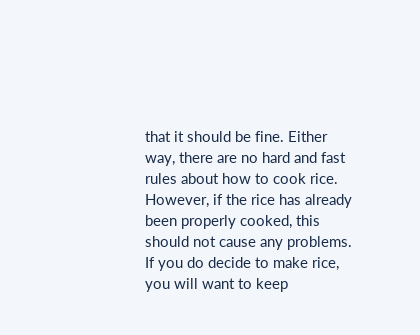that it should be fine. Either way, there are no hard and fast rules about how to cook rice. However, if the rice has already been properly cooked, this should not cause any problems. If you do decide to make rice, you will want to keep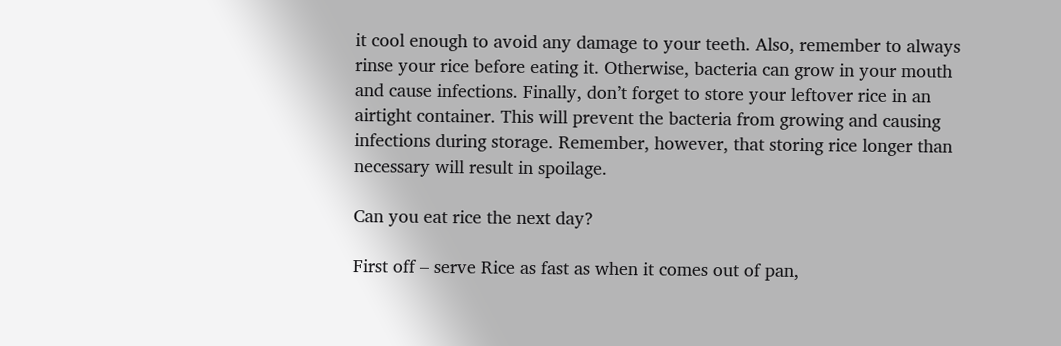it cool enough to avoid any damage to your teeth. Also, remember to always rinse your rice before eating it. Otherwise, bacteria can grow in your mouth and cause infections. Finally, don’t forget to store your leftover rice in an airtight container. This will prevent the bacteria from growing and causing infections during storage. Remember, however, that storing rice longer than necessary will result in spoilage.

Can you eat rice the next day?

First off – serve Rice as fast as when it comes out of pan,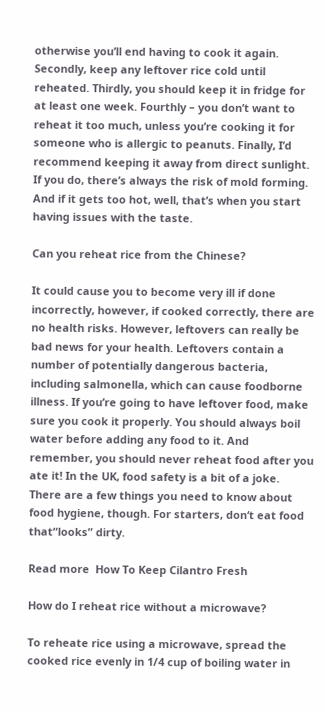otherwise you’ll end having to cook it again. Secondly, keep any leftover rice cold until reheated. Thirdly, you should keep it in fridge for at least one week. Fourthly – you don’t want to reheat it too much, unless you’re cooking it for someone who is allergic to peanuts. Finally, I’d recommend keeping it away from direct sunlight. If you do, there’s always the risk of mold forming. And if it gets too hot, well, that’s when you start having issues with the taste.

Can you reheat rice from the Chinese?

It could cause you to become very ill if done incorrectly, however, if cooked correctly, there are no health risks. However, leftovers can really be bad news for your health. Leftovers contain a number of potentially dangerous bacteria, including salmonella, which can cause foodborne illness. If you’re going to have leftover food, make sure you cook it properly. You should always boil water before adding any food to it. And remember, you should never reheat food after you ate it! In the UK, food safety is a bit of a joke. There are a few things you need to know about food hygiene, though. For starters, don‘t eat food that“looks” dirty.

Read more  How To Keep Cilantro Fresh

How do I reheat rice without a microwave?

To reheate rice using a microwave, spread the cooked rice evenly in 1/4 cup of boiling water in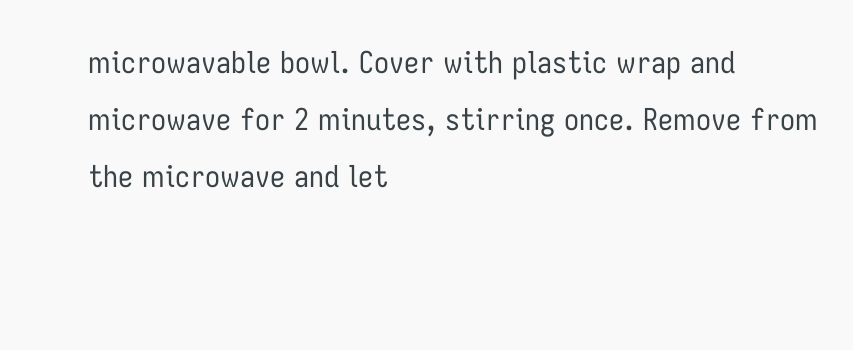microwavable bowl. Cover with plastic wrap and microwave for 2 minutes, stirring once. Remove from the microwave and let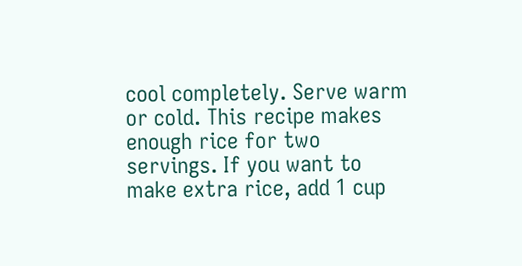cool completely. Serve warm or cold. This recipe makes enough rice for two servings. If you want to make extra rice, add 1 cup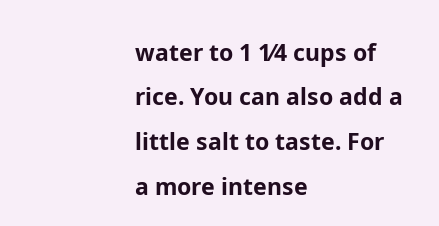water to 1 1⁄4 cups of rice. You can also add a little salt to taste. For a more intense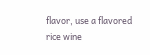flavor, use a flavored rice wine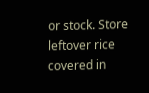or stock. Store leftover rice covered in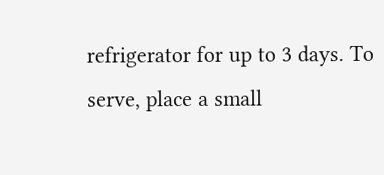refrigerator for up to 3 days. To serve, place a small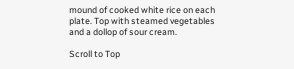mound of cooked white rice on each plate. Top with steamed vegetables and a dollop of sour cream.

Scroll to Top